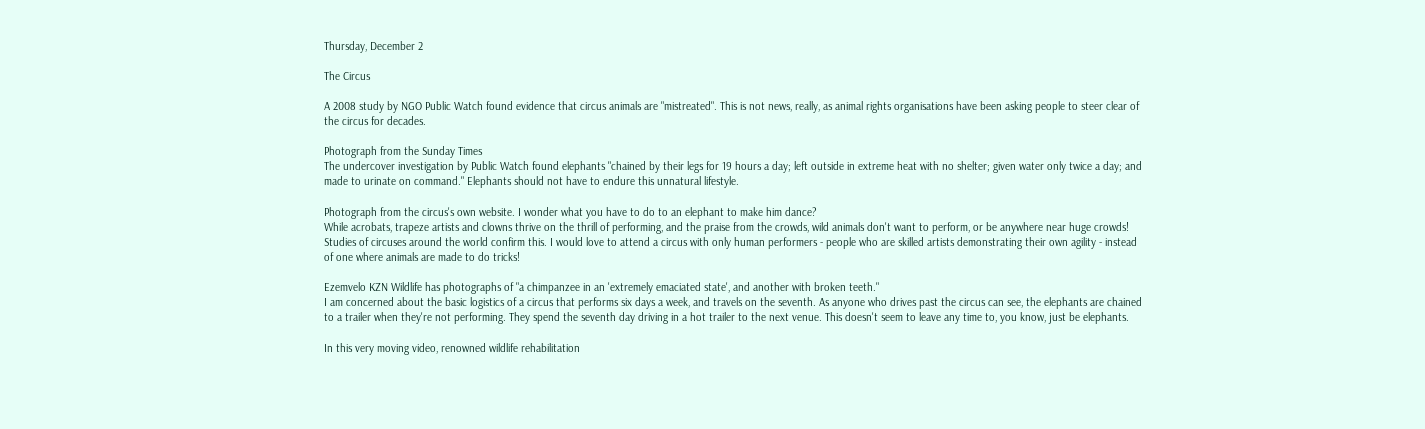Thursday, December 2

The Circus

A 2008 study by NGO Public Watch found evidence that circus animals are "mistreated". This is not news, really, as animal rights organisations have been asking people to steer clear of the circus for decades.

Photograph from the Sunday Times
The undercover investigation by Public Watch found elephants "chained by their legs for 19 hours a day; left outside in extreme heat with no shelter; given water only twice a day; and made to urinate on command." Elephants should not have to endure this unnatural lifestyle.

Photograph from the circus's own website. I wonder what you have to do to an elephant to make him dance?
While acrobats, trapeze artists and clowns thrive on the thrill of performing, and the praise from the crowds, wild animals don't want to perform, or be anywhere near huge crowds! Studies of circuses around the world confirm this. I would love to attend a circus with only human performers - people who are skilled artists demonstrating their own agility - instead of one where animals are made to do tricks!

Ezemvelo KZN Wildlife has photographs of "a chimpanzee in an 'extremely emaciated state', and another with broken teeth."
I am concerned about the basic logistics of a circus that performs six days a week, and travels on the seventh. As anyone who drives past the circus can see, the elephants are chained to a trailer when they're not performing. They spend the seventh day driving in a hot trailer to the next venue. This doesn't seem to leave any time to, you know, just be elephants.

In this very moving video, renowned wildlife rehabilitation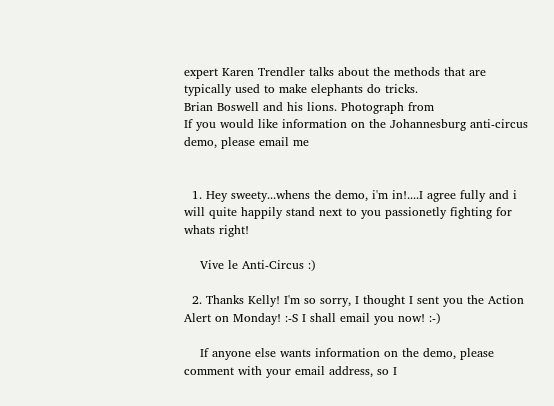expert Karen Trendler talks about the methods that are typically used to make elephants do tricks.
Brian Boswell and his lions. Photograph from
If you would like information on the Johannesburg anti-circus demo, please email me


  1. Hey sweety...whens the demo, i'm in!....I agree fully and i will quite happily stand next to you passionetly fighting for whats right!

    Vive le Anti-Circus :)

  2. Thanks Kelly! I'm so sorry, I thought I sent you the Action Alert on Monday! :-S I shall email you now! :-)

    If anyone else wants information on the demo, please comment with your email address, so I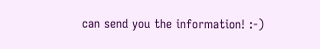can send you the information! :-)